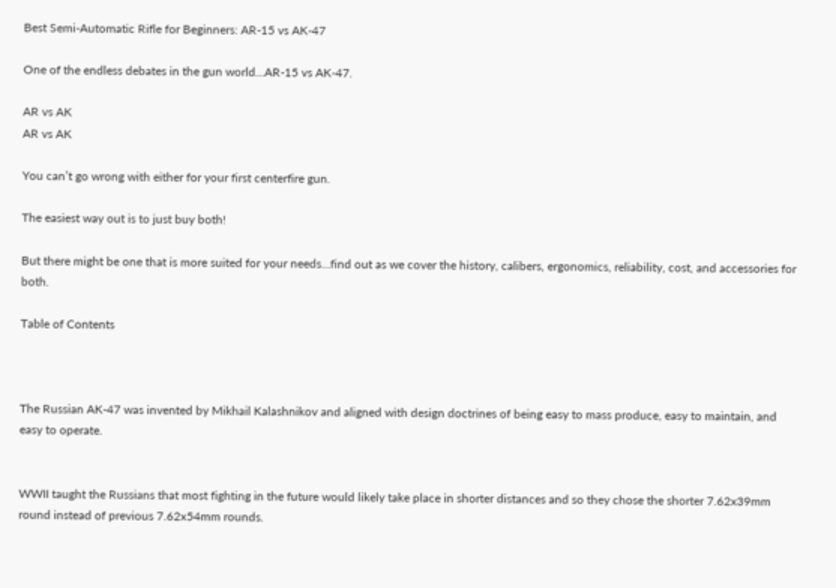Best Semi-Automatic Rifle for Beginners: AR-15 vs AK-47

One of the endless debates in the gun world…AR-15 vs AK-47.

AR vs AK
AR vs AK

You can’t go wrong with either for your first centerfire gun.

The easiest way out is to just buy both!

But there might be one that is more suited for your needs…find out as we cover the history, calibers, ergonomics, reliability, cost, and accessories for both.

Table of Contents



The Russian AK-47 was invented by Mikhail Kalashnikov and aligned with design doctrines of being easy to mass produce, easy to maintain, and easy to operate.


WWII taught the Russians that most fighting in the future would likely take place in shorter distances and so they chose the shorter 7.62x39mm round instead of previous 7.62x54mm rounds.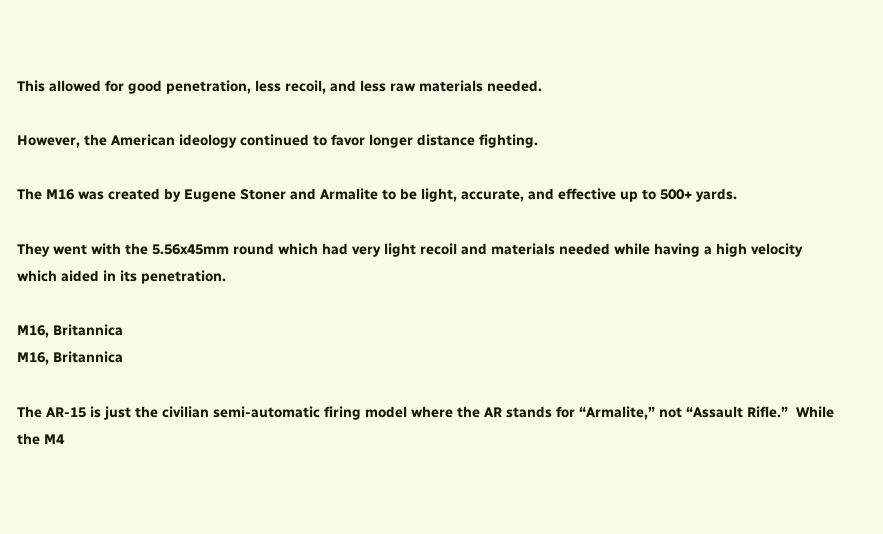This allowed for good penetration, less recoil, and less raw materials needed.

However, the American ideology continued to favor longer distance fighting.

The M16 was created by Eugene Stoner and Armalite to be light, accurate, and effective up to 500+ yards.

They went with the 5.56x45mm round which had very light recoil and materials needed while having a high velocity which aided in its penetration.

M16, Britannica
M16, Britannica

The AR-15 is just the civilian semi-automatic firing model where the AR stands for “Armalite,” not “Assault Rifle.”  While the M4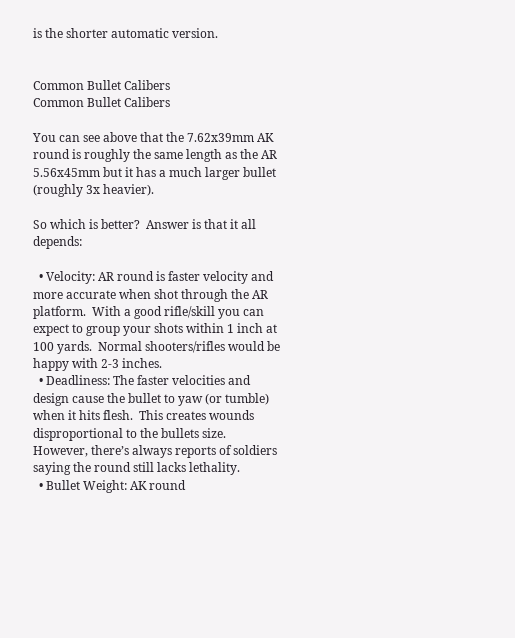is the shorter automatic version.


Common Bullet Calibers
Common Bullet Calibers

You can see above that the 7.62x39mm AK round is roughly the same length as the AR 5.56x45mm but it has a much larger bullet (roughly 3x heavier).

So which is better?  Answer is that it all depends:

  • Velocity: AR round is faster velocity and more accurate when shot through the AR platform.  With a good rifle/skill you can expect to group your shots within 1 inch at 100 yards.  Normal shooters/rifles would be happy with 2-3 inches.
  • Deadliness: The faster velocities and design cause the bullet to yaw (or tumble) when it hits flesh.  This creates wounds disproportional to the bullets size.  However, there’s always reports of soldiers saying the round still lacks lethality.
  • Bullet Weight: AK round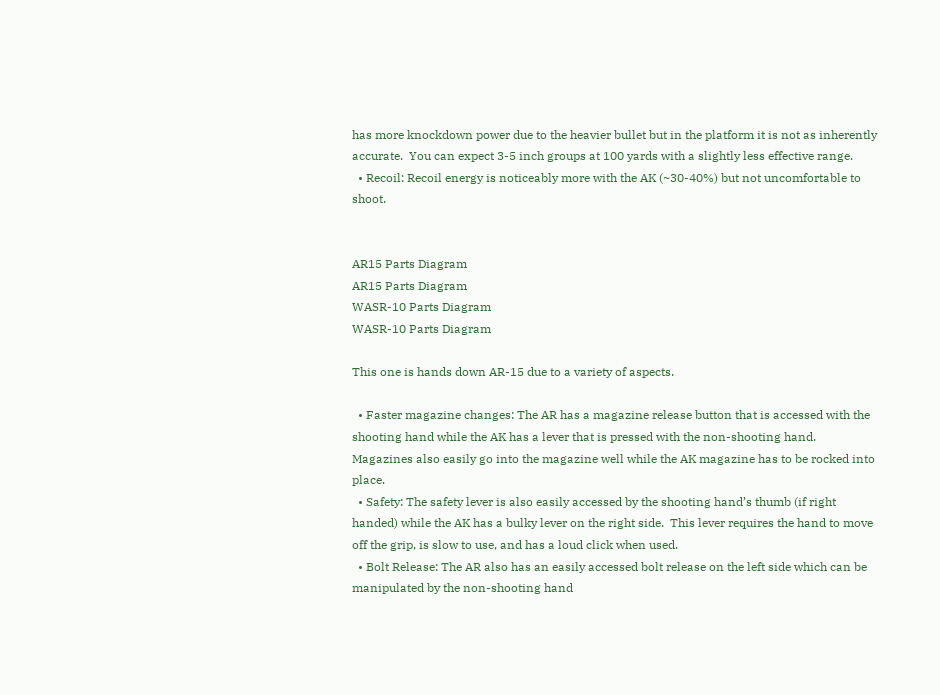has more knockdown power due to the heavier bullet but in the platform it is not as inherently accurate.  You can expect 3-5 inch groups at 100 yards with a slightly less effective range.
  • Recoil: Recoil energy is noticeably more with the AK (~30-40%) but not uncomfortable to shoot.


AR15 Parts Diagram
AR15 Parts Diagram
WASR-10 Parts Diagram
WASR-10 Parts Diagram

This one is hands down AR-15 due to a variety of aspects.

  • Faster magazine changes: The AR has a magazine release button that is accessed with the shooting hand while the AK has a lever that is pressed with the non-shooting hand.  Magazines also easily go into the magazine well while the AK magazine has to be rocked into place.
  • Safety: The safety lever is also easily accessed by the shooting hand’s thumb (if right handed) while the AK has a bulky lever on the right side.  This lever requires the hand to move off the grip, is slow to use, and has a loud click when used.
  • Bolt Release: The AR also has an easily accessed bolt release on the left side which can be manipulated by the non-shooting hand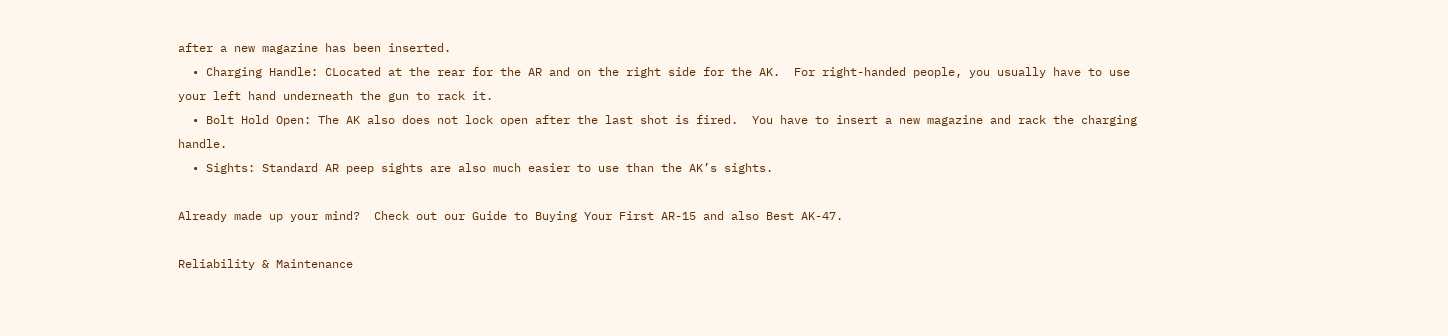after a new magazine has been inserted.
  • Charging Handle: CLocated at the rear for the AR and on the right side for the AK.  For right-handed people, you usually have to use your left hand underneath the gun to rack it.
  • Bolt Hold Open: The AK also does not lock open after the last shot is fired.  You have to insert a new magazine and rack the charging handle.
  • Sights: Standard AR peep sights are also much easier to use than the AK’s sights.

Already made up your mind?  Check out our Guide to Buying Your First AR-15 and also Best AK-47.

Reliability & Maintenance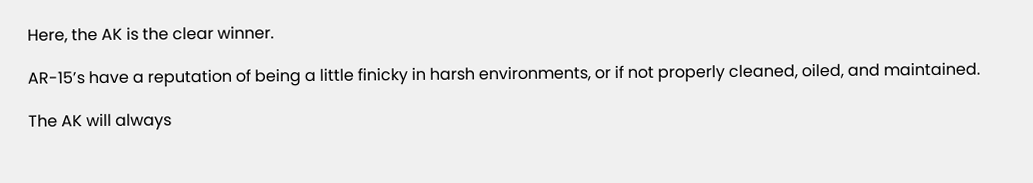Here, the AK is the clear winner.

AR-15’s have a reputation of being a little finicky in harsh environments, or if not properly cleaned, oiled, and maintained.

The AK will always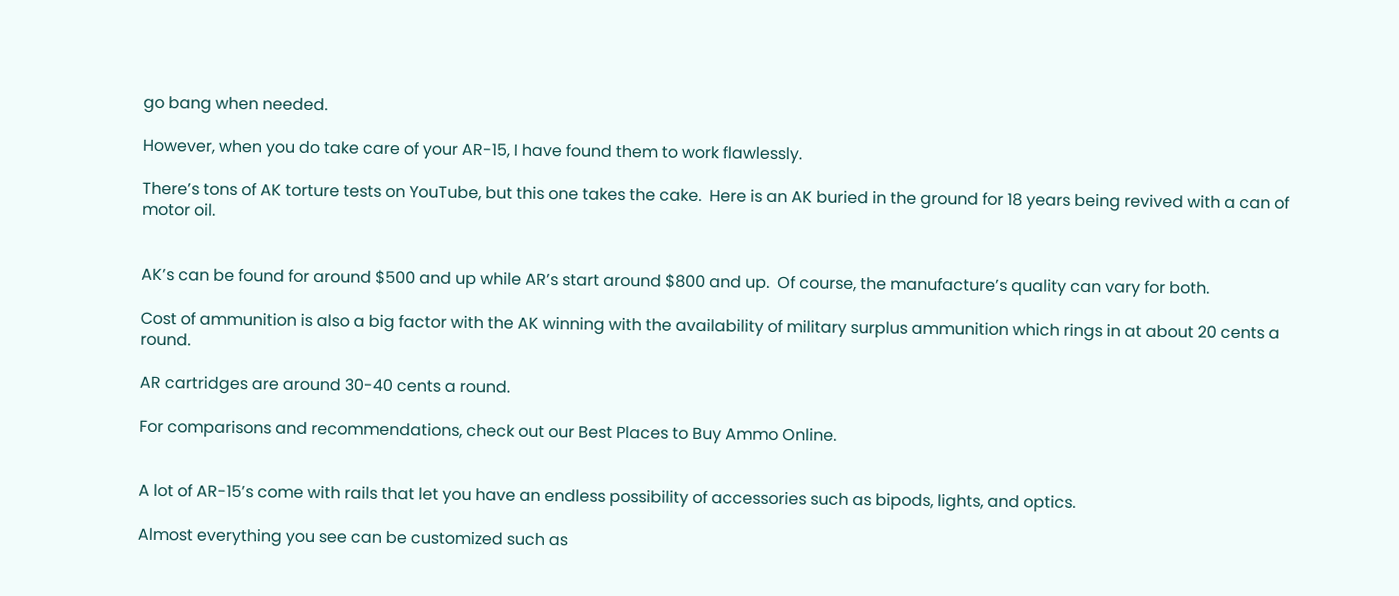go bang when needed.

However, when you do take care of your AR-15, I have found them to work flawlessly.

There’s tons of AK torture tests on YouTube, but this one takes the cake.  Here is an AK buried in the ground for 18 years being revived with a can of motor oil.


AK’s can be found for around $500 and up while AR’s start around $800 and up.  Of course, the manufacture’s quality can vary for both.

Cost of ammunition is also a big factor with the AK winning with the availability of military surplus ammunition which rings in at about 20 cents a round.

AR cartridges are around 30-40 cents a round.

For comparisons and recommendations, check out our Best Places to Buy Ammo Online.


A lot of AR-15’s come with rails that let you have an endless possibility of accessories such as bipods, lights, and optics.

Almost everything you see can be customized such as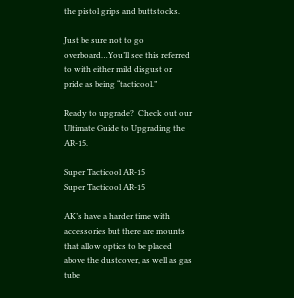the pistol grips and buttstocks.

Just be sure not to go overboard…You’ll see this referred to with either mild disgust or pride as being “tacticool.”

Ready to upgrade?  Check out our Ultimate Guide to Upgrading the AR-15.

Super Tacticool AR-15
Super Tacticool AR-15

AK’s have a harder time with accessories but there are mounts that allow optics to be placed above the dustcover, as well as gas tube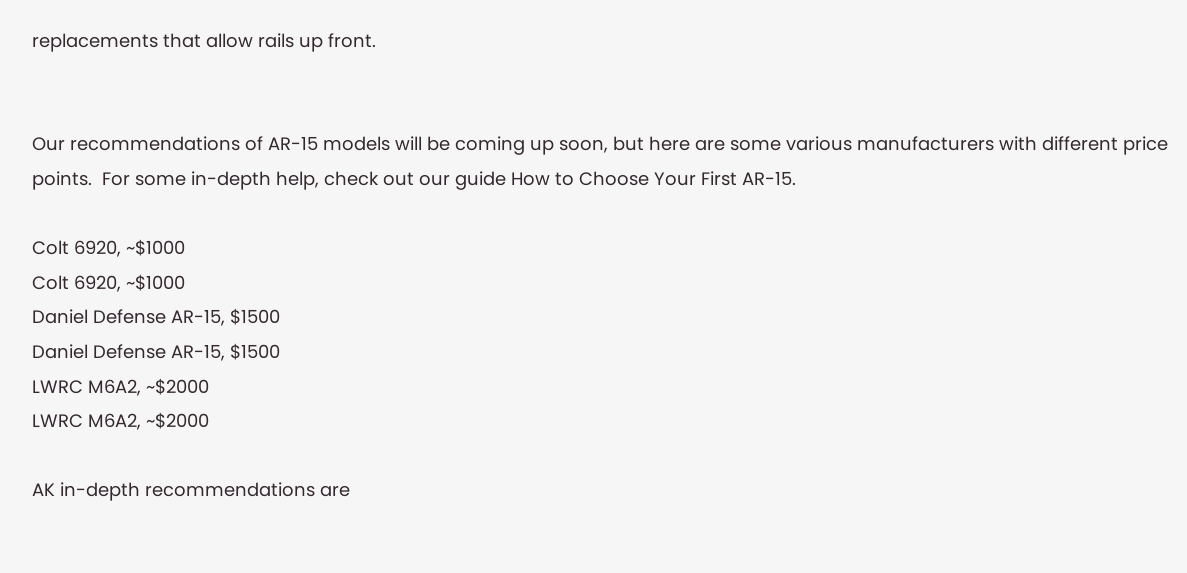replacements that allow rails up front.


Our recommendations of AR-15 models will be coming up soon, but here are some various manufacturers with different price points.  For some in-depth help, check out our guide How to Choose Your First AR-15.

Colt 6920, ~$1000
Colt 6920, ~$1000
Daniel Defense AR-15, $1500
Daniel Defense AR-15, $1500
LWRC M6A2, ~$2000
LWRC M6A2, ~$2000

AK in-depth recommendations are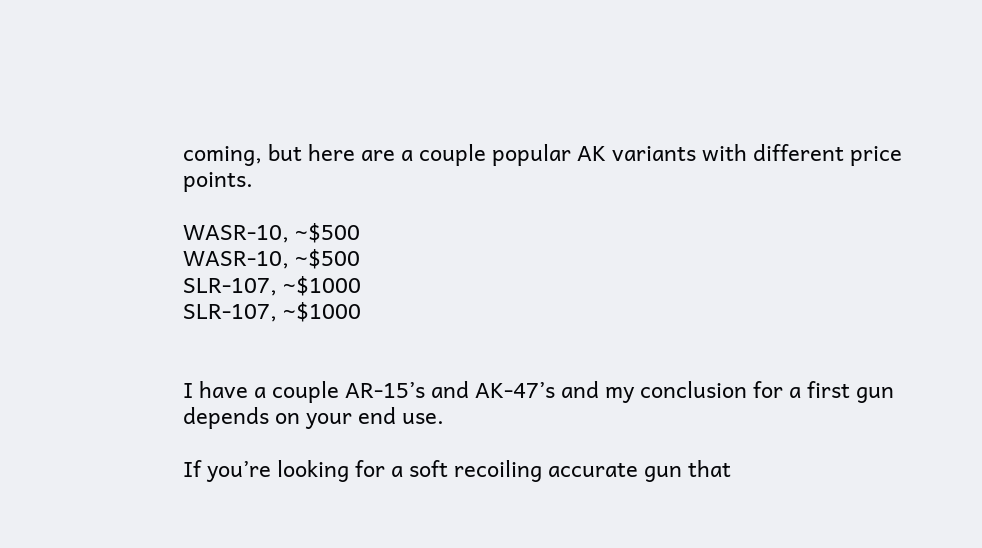coming, but here are a couple popular AK variants with different price points.

WASR-10, ~$500
WASR-10, ~$500
SLR-107, ~$1000
SLR-107, ~$1000


I have a couple AR-15’s and AK-47’s and my conclusion for a first gun depends on your end use.

If you’re looking for a soft recoiling accurate gun that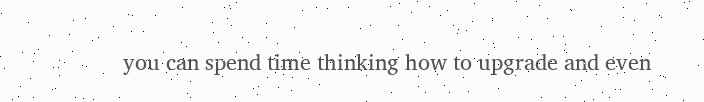you can spend time thinking how to upgrade and even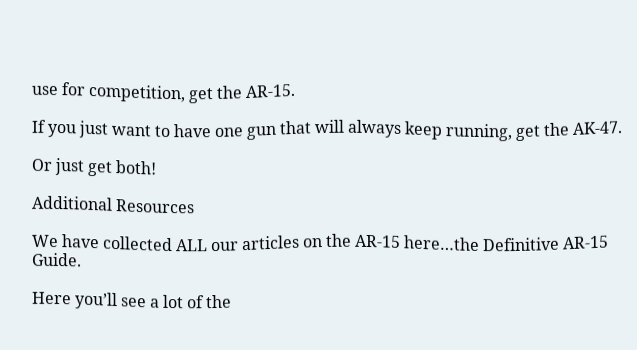use for competition, get the AR-15.

If you just want to have one gun that will always keep running, get the AK-47.

Or just get both!

Additional Resources

We have collected ALL our articles on the AR-15 here…the Definitive AR-15 Guide.

Here you’ll see a lot of the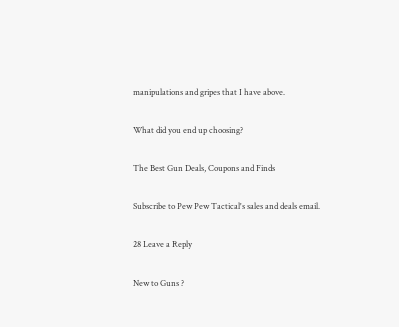manipulations and gripes that I have above.

What did you end up choosing?

The Best Gun Deals, Coupons and Finds

Subscribe to Pew Pew Tactical's sales and deals email.

28 Leave a Reply

New to Guns ?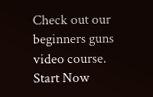Check out our beginners guns video course. Start Now